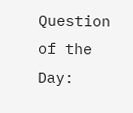Question of the Day: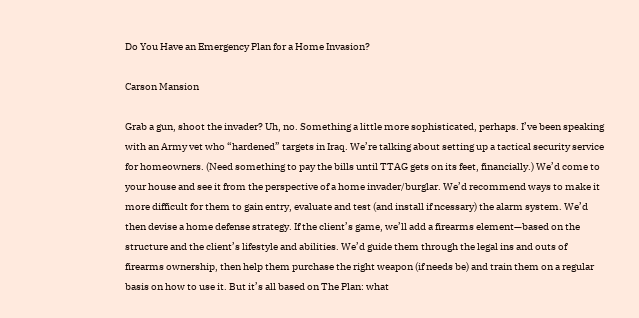Do You Have an Emergency Plan for a Home Invasion?

Carson Mansion

Grab a gun, shoot the invader? Uh, no. Something a little more sophisticated, perhaps. I’ve been speaking with an Army vet who “hardened” targets in Iraq. We’re talking about setting up a tactical security service for homeowners. (Need something to pay the bills until TTAG gets on its feet, financially.) We’d come to your house and see it from the perspective of a home invader/burglar. We’d recommend ways to make it more difficult for them to gain entry, evaluate and test (and install if ncessary) the alarm system. We’d then devise a home defense strategy. If the client’s game, we’ll add a firearms element—based on the structure and the client’s lifestyle and abilities. We’d guide them through the legal ins and outs of firearms ownership, then help them purchase the right weapon (if needs be) and train them on a regular basis on how to use it. But it’s all based on The Plan: what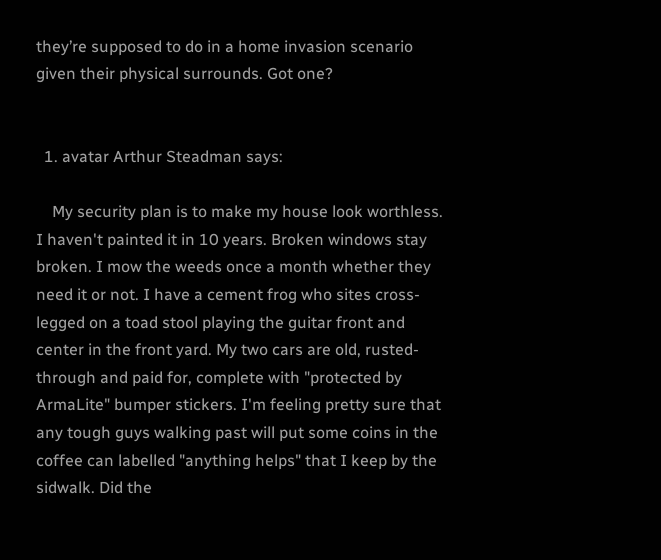they’re supposed to do in a home invasion scenario given their physical surrounds. Got one?


  1. avatar Arthur Steadman says:

    My security plan is to make my house look worthless. I haven't painted it in 10 years. Broken windows stay broken. I mow the weeds once a month whether they need it or not. I have a cement frog who sites cross-legged on a toad stool playing the guitar front and center in the front yard. My two cars are old, rusted-through and paid for, complete with "protected by ArmaLite" bumper stickers. I'm feeling pretty sure that any tough guys walking past will put some coins in the coffee can labelled "anything helps" that I keep by the sidwalk. Did the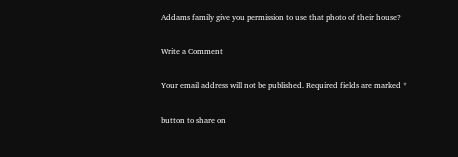Addams family give you permission to use that photo of their house?

Write a Comment

Your email address will not be published. Required fields are marked *

button to share on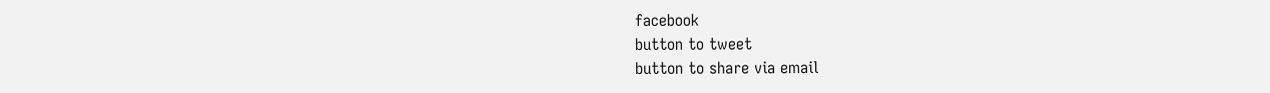facebook
button to tweet
button to share via email